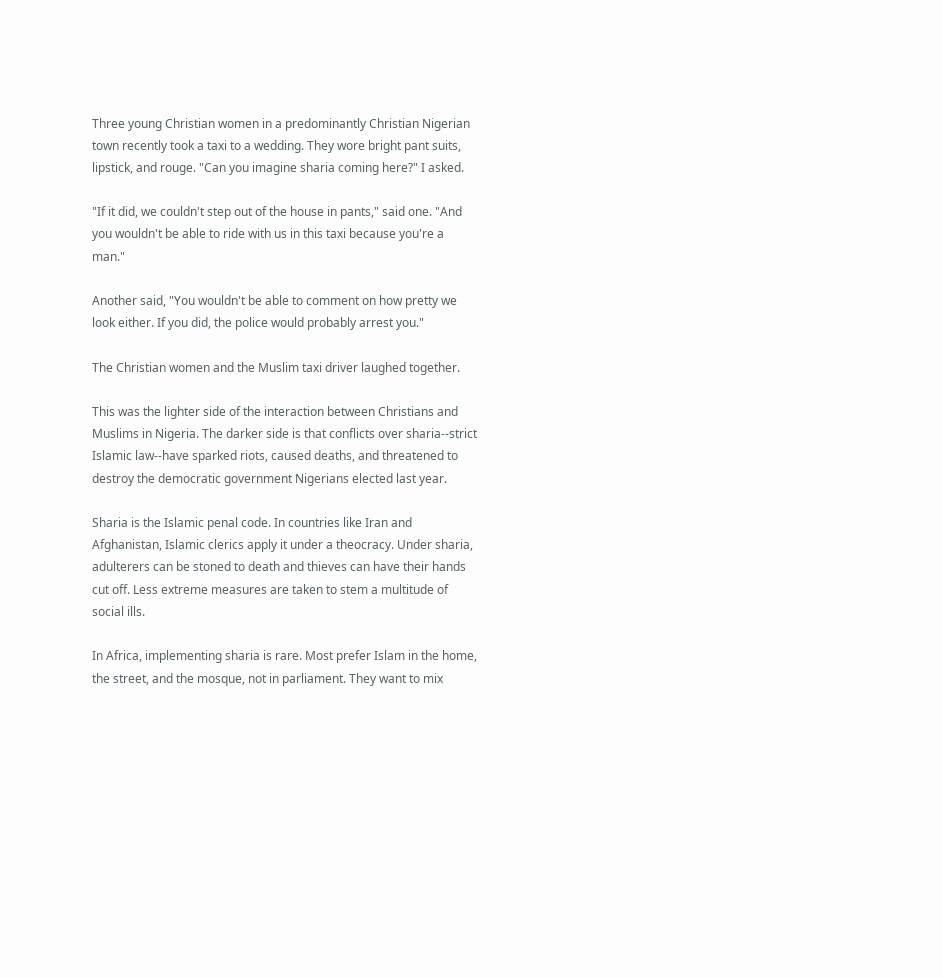Three young Christian women in a predominantly Christian Nigerian town recently took a taxi to a wedding. They wore bright pant suits, lipstick, and rouge. "Can you imagine sharia coming here?" I asked.

"If it did, we couldn't step out of the house in pants," said one. "And you wouldn't be able to ride with us in this taxi because you're a man."

Another said, "You wouldn't be able to comment on how pretty we look either. If you did, the police would probably arrest you."

The Christian women and the Muslim taxi driver laughed together.

This was the lighter side of the interaction between Christians and Muslims in Nigeria. The darker side is that conflicts over sharia--strict Islamic law--have sparked riots, caused deaths, and threatened to destroy the democratic government Nigerians elected last year.

Sharia is the Islamic penal code. In countries like Iran and Afghanistan, Islamic clerics apply it under a theocracy. Under sharia, adulterers can be stoned to death and thieves can have their hands cut off. Less extreme measures are taken to stem a multitude of social ills.

In Africa, implementing sharia is rare. Most prefer Islam in the home, the street, and the mosque, not in parliament. They want to mix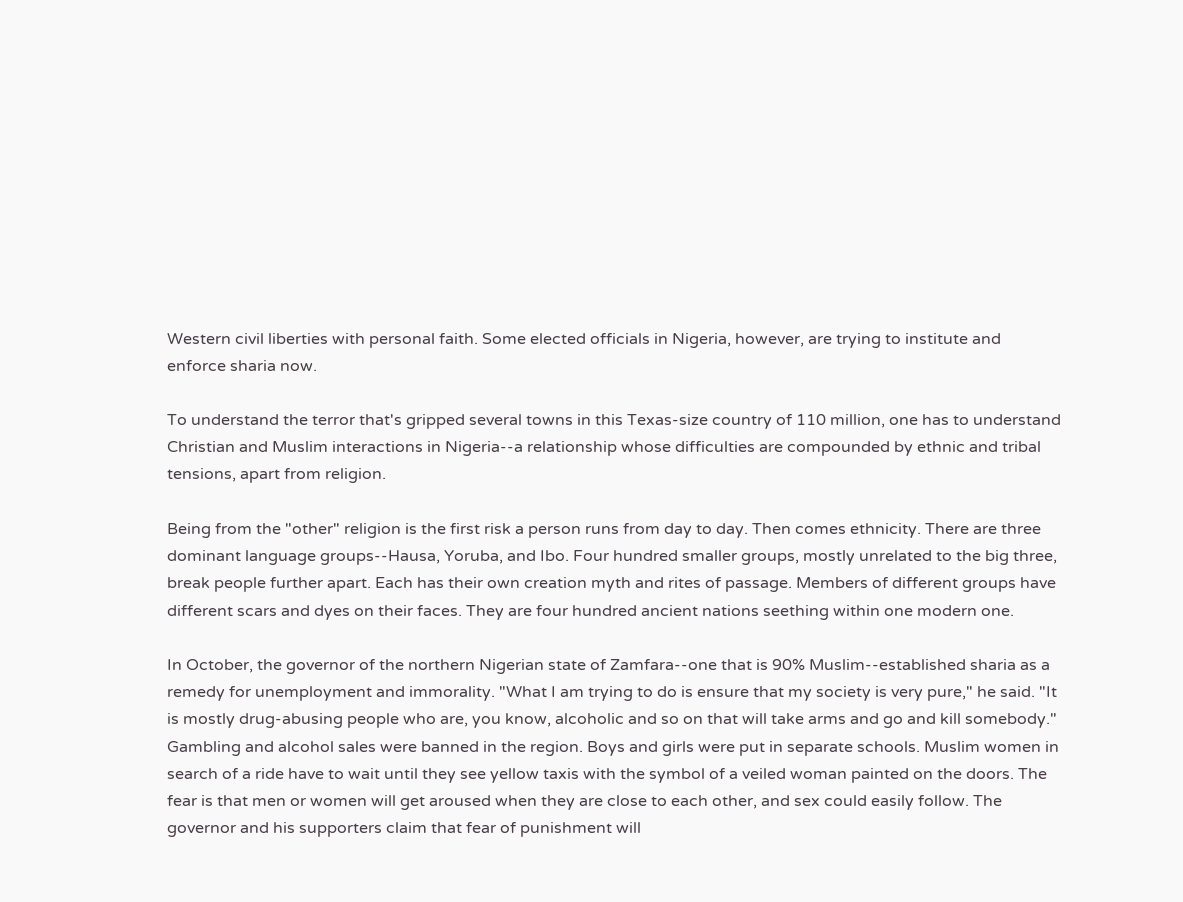Western civil liberties with personal faith. Some elected officials in Nigeria, however, are trying to institute and enforce sharia now.

To understand the terror that's gripped several towns in this Texas-size country of 110 million, one has to understand Christian and Muslim interactions in Nigeria--a relationship whose difficulties are compounded by ethnic and tribal tensions, apart from religion.

Being from the "other" religion is the first risk a person runs from day to day. Then comes ethnicity. There are three dominant language groups--Hausa, Yoruba, and Ibo. Four hundred smaller groups, mostly unrelated to the big three, break people further apart. Each has their own creation myth and rites of passage. Members of different groups have different scars and dyes on their faces. They are four hundred ancient nations seething within one modern one.

In October, the governor of the northern Nigerian state of Zamfara--one that is 90% Muslim--established sharia as a remedy for unemployment and immorality. "What I am trying to do is ensure that my society is very pure," he said. "It is mostly drug-abusing people who are, you know, alcoholic and so on that will take arms and go and kill somebody." Gambling and alcohol sales were banned in the region. Boys and girls were put in separate schools. Muslim women in search of a ride have to wait until they see yellow taxis with the symbol of a veiled woman painted on the doors. The fear is that men or women will get aroused when they are close to each other, and sex could easily follow. The governor and his supporters claim that fear of punishment will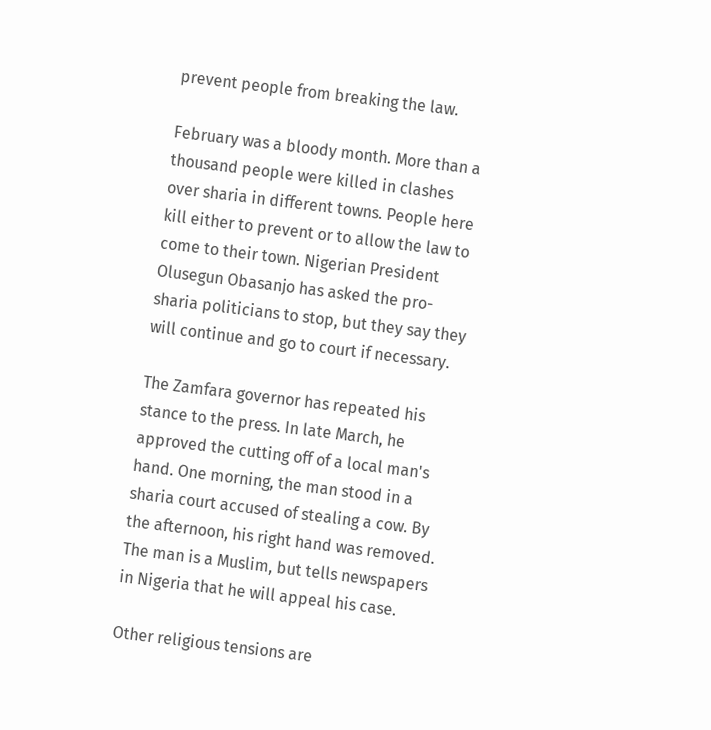prevent people from breaking the law.

February was a bloody month. More than a thousand people were killed in clashes over sharia in different towns. People here kill either to prevent or to allow the law to come to their town. Nigerian President Olusegun Obasanjo has asked the pro-sharia politicians to stop, but they say they will continue and go to court if necessary.

The Zamfara governor has repeated his stance to the press. In late March, he approved the cutting off of a local man's hand. One morning, the man stood in a sharia court accused of stealing a cow. By the afternoon, his right hand was removed. The man is a Muslim, but tells newspapers in Nigeria that he will appeal his case.

Other religious tensions are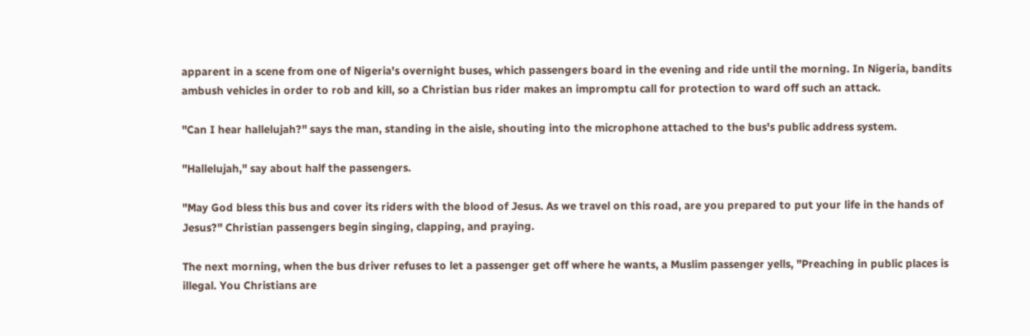apparent in a scene from one of Nigeria's overnight buses, which passengers board in the evening and ride until the morning. In Nigeria, bandits ambush vehicles in order to rob and kill, so a Christian bus rider makes an impromptu call for protection to ward off such an attack.

"Can I hear hallelujah?" says the man, standing in the aisle, shouting into the microphone attached to the bus's public address system.

"Hallelujah," say about half the passengers.

"May God bless this bus and cover its riders with the blood of Jesus. As we travel on this road, are you prepared to put your life in the hands of Jesus?" Christian passengers begin singing, clapping, and praying.

The next morning, when the bus driver refuses to let a passenger get off where he wants, a Muslim passenger yells, "Preaching in public places is illegal. You Christians are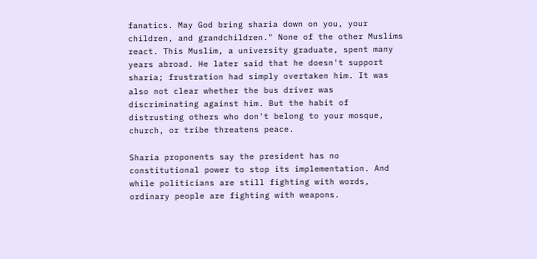fanatics. May God bring sharia down on you, your children, and grandchildren." None of the other Muslims react. This Muslim, a university graduate, spent many years abroad. He later said that he doesn't support sharia; frustration had simply overtaken him. It was also not clear whether the bus driver was discriminating against him. But the habit of distrusting others who don't belong to your mosque, church, or tribe threatens peace.

Sharia proponents say the president has no constitutional power to stop its implementation. And while politicians are still fighting with words, ordinary people are fighting with weapons.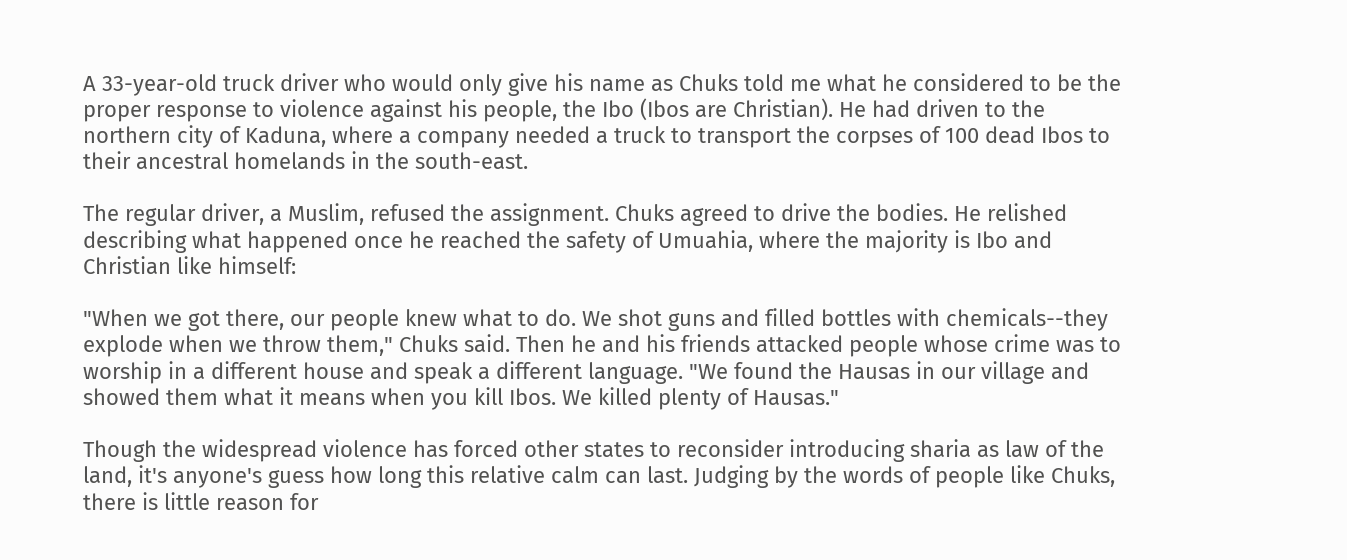A 33-year-old truck driver who would only give his name as Chuks told me what he considered to be the proper response to violence against his people, the Ibo (Ibos are Christian). He had driven to the northern city of Kaduna, where a company needed a truck to transport the corpses of 100 dead Ibos to their ancestral homelands in the south-east.

The regular driver, a Muslim, refused the assignment. Chuks agreed to drive the bodies. He relished describing what happened once he reached the safety of Umuahia, where the majority is Ibo and Christian like himself:

"When we got there, our people knew what to do. We shot guns and filled bottles with chemicals--they explode when we throw them," Chuks said. Then he and his friends attacked people whose crime was to worship in a different house and speak a different language. "We found the Hausas in our village and showed them what it means when you kill Ibos. We killed plenty of Hausas."

Though the widespread violence has forced other states to reconsider introducing sharia as law of the land, it's anyone's guess how long this relative calm can last. Judging by the words of people like Chuks, there is little reason for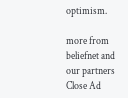optimism.

more from beliefnet and our partners
Close Ad